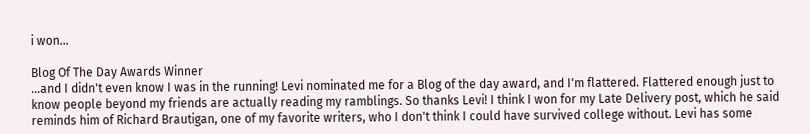i won...

Blog Of The Day Awards Winner
...and I didn't even know I was in the running! Levi nominated me for a Blog of the day award, and I'm flattered. Flattered enough just to know people beyond my friends are actually reading my ramblings. So thanks Levi! I think I won for my Late Delivery post, which he said reminds him of Richard Brautigan, one of my favorite writers, who I don't think I could have survived college without. Levi has some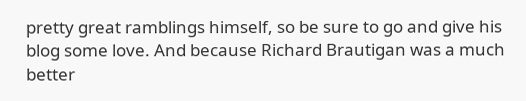pretty great ramblings himself, so be sure to go and give his blog some love. And because Richard Brautigan was a much better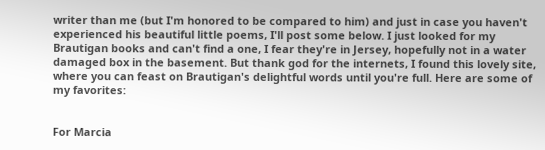writer than me (but I'm honored to be compared to him) and just in case you haven't experienced his beautiful little poems, I'll post some below. I just looked for my Brautigan books and can't find a one, I fear they're in Jersey, hopefully not in a water damaged box in the basement. But thank god for the internets, I found this lovely site, where you can feast on Brautigan's delightful words until you're full. Here are some of my favorites:


For Marcia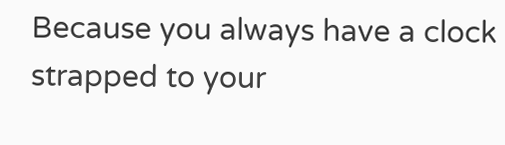Because you always have a clock
strapped to your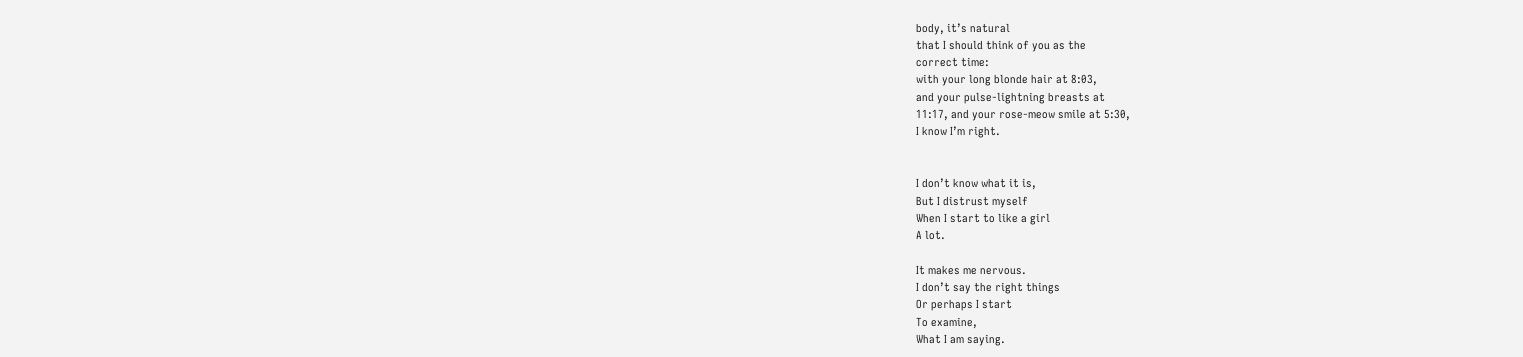body, it’s natural
that I should think of you as the
correct time:
with your long blonde hair at 8:03,
and your pulse-lightning breasts at
11:17, and your rose-meow smile at 5:30,
I know I’m right.


I don’t know what it is,
But I distrust myself
When I start to like a girl
A lot.

It makes me nervous.
I don’t say the right things
Or perhaps I start
To examine,
What I am saying.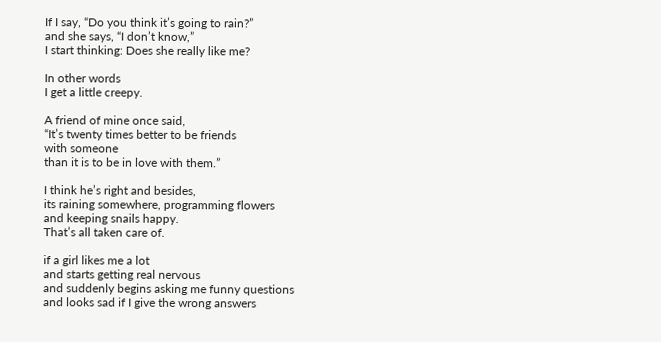If I say, “Do you think it’s going to rain?”
and she says, “I don’t know,”
I start thinking: Does she really like me?

In other words
I get a little creepy.

A friend of mine once said,
“It’s twenty times better to be friends
with someone
than it is to be in love with them.”

I think he’s right and besides,
its raining somewhere, programming flowers
and keeping snails happy.
That’s all taken care of.

if a girl likes me a lot
and starts getting real nervous
and suddenly begins asking me funny questions
and looks sad if I give the wrong answers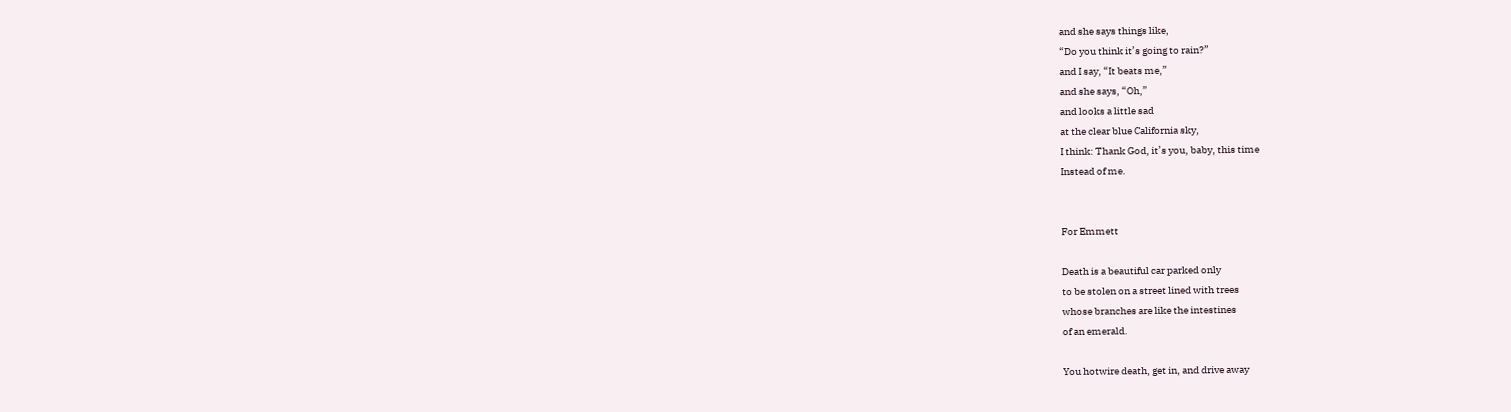and she says things like,
“Do you think it’s going to rain?”
and I say, “It beats me,”
and she says, “Oh,”
and looks a little sad
at the clear blue California sky,
I think: Thank God, it’s you, baby, this time
Instead of me.


For Emmett

Death is a beautiful car parked only
to be stolen on a street lined with trees
whose branches are like the intestines
of an emerald.

You hotwire death, get in, and drive away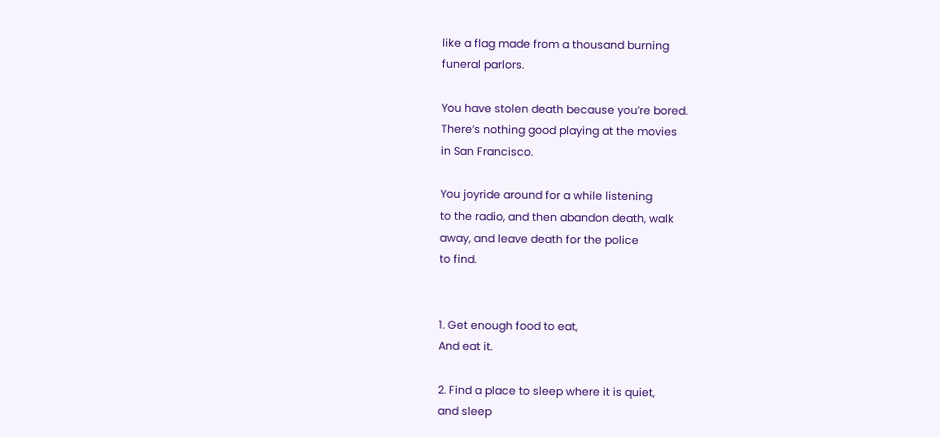like a flag made from a thousand burning
funeral parlors.

You have stolen death because you’re bored.
There’s nothing good playing at the movies
in San Francisco.

You joyride around for a while listening
to the radio, and then abandon death, walk
away, and leave death for the police
to find.


1. Get enough food to eat,
And eat it.

2. Find a place to sleep where it is quiet,
and sleep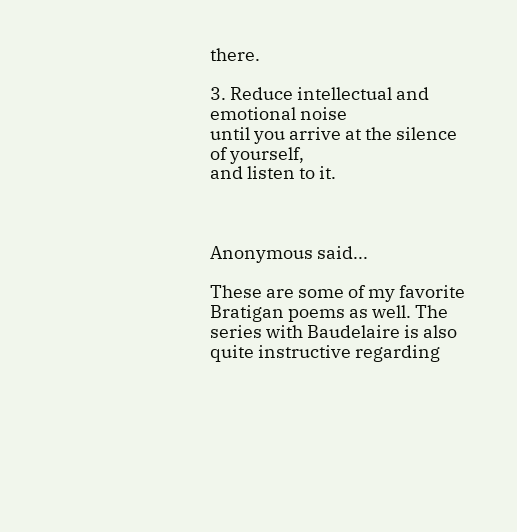there.

3. Reduce intellectual and emotional noise
until you arrive at the silence of yourself,
and listen to it.



Anonymous said...

These are some of my favorite Bratigan poems as well. The series with Baudelaire is also quite instructive regarding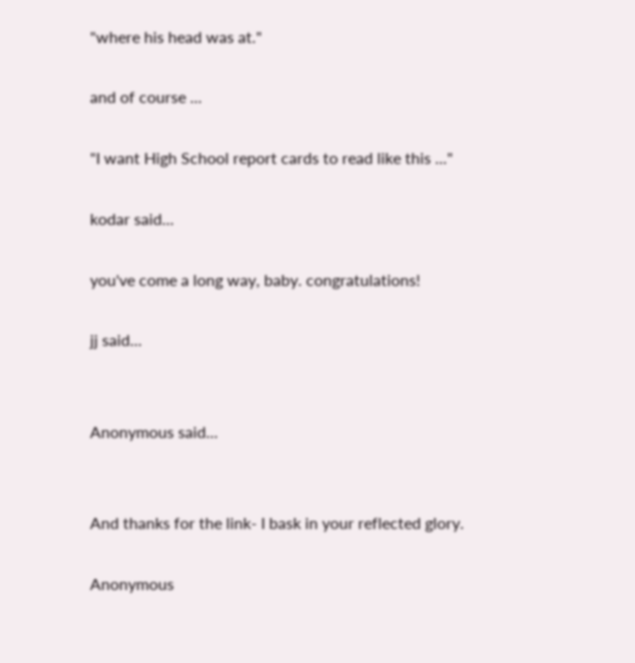"where his head was at."

and of course ...

"I want High School report cards to read like this ..."

kodar said...

you've come a long way, baby. congratulations!

jj said...


Anonymous said...


And thanks for the link- I bask in your reflected glory.

Anonymous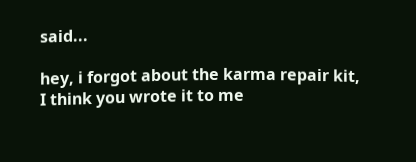said...

hey, i forgot about the karma repair kit, I think you wrote it to me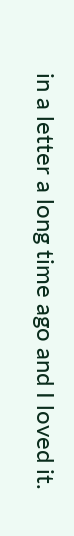in a letter a long time ago and I loved it.